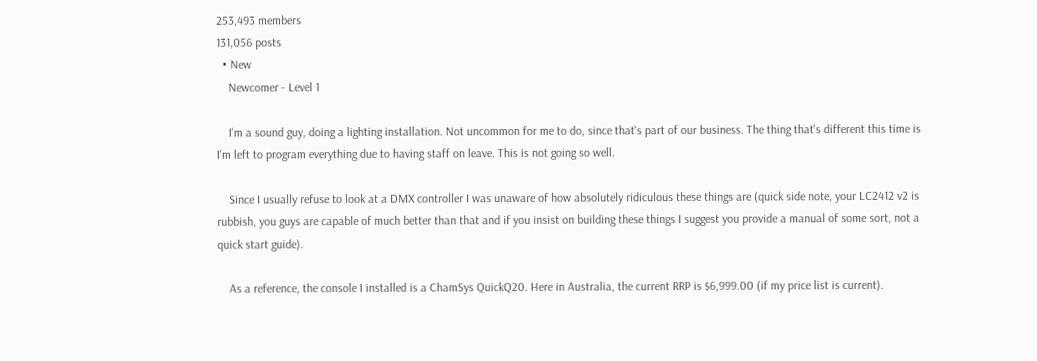253,493 members
131,056 posts
  • New
    Newcomer - Level 1

    I'm a sound guy, doing a lighting installation. Not uncommon for me to do, since that's part of our business. The thing that's different this time is I'm left to program everything due to having staff on leave. This is not going so well.

    Since I usually refuse to look at a DMX controller I was unaware of how absolutely ridiculous these things are (quick side note, your LC2412 v2 is rubbish, you guys are capable of much better than that and if you insist on building these things I suggest you provide a manual of some sort, not a quick start guide).

    As a reference, the console I installed is a ChamSys QuickQ20. Here in Australia, the current RRP is $6,999.00 (if my price list is current).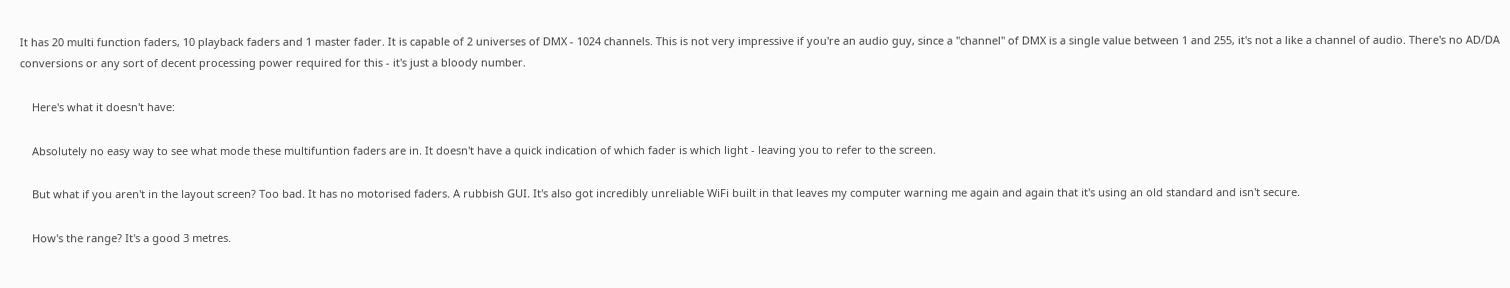It has 20 multi function faders, 10 playback faders and 1 master fader. It is capable of 2 universes of DMX - 1024 channels. This is not very impressive if you're an audio guy, since a "channel" of DMX is a single value between 1 and 255, it's not a like a channel of audio. There's no AD/DA conversions or any sort of decent processing power required for this - it's just a bloody number.

    Here's what it doesn't have:

    Absolutely no easy way to see what mode these multifuntion faders are in. It doesn't have a quick indication of which fader is which light - leaving you to refer to the screen.

    But what if you aren't in the layout screen? Too bad. It has no motorised faders. A rubbish GUI. It's also got incredibly unreliable WiFi built in that leaves my computer warning me again and again that it's using an old standard and isn't secure.

    How's the range? It's a good 3 metres.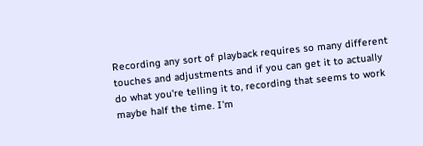Recording any sort of playback requires so many different touches and adjustments and if you can get it to actually do what you're telling it to, recording that seems to work maybe half the time. I'm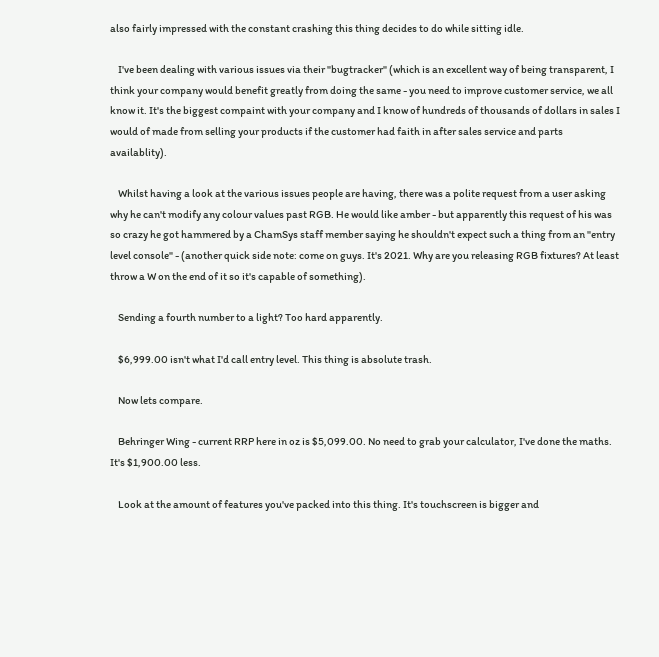also fairly impressed with the constant crashing this thing decides to do while sitting idle.

    I've been dealing with various issues via their "bugtracker" (which is an excellent way of being transparent, I think your company would benefit greatly from doing the same - you need to improve customer service, we all know it. It's the biggest compaint with your company and I know of hundreds of thousands of dollars in sales I would of made from selling your products if the customer had faith in after sales service and parts availablity).

    Whilst having a look at the various issues people are having, there was a polite request from a user asking why he can't modify any colour values past RGB. He would like amber - but apparently this request of his was so crazy he got hammered by a ChamSys staff member saying he shouldn't expect such a thing from an "entry level console" - (another quick side note: come on guys. It's 2021. Why are you releasing RGB fixtures? At least throw a W on the end of it so it's capable of something).

    Sending a fourth number to a light? Too hard apparently.

    $6,999.00 isn't what I'd call entry level. This thing is absolute trash.

    Now lets compare.

    Behringer Wing - current RRP here in oz is $5,099.00. No need to grab your calculator, I've done the maths. It's $1,900.00 less.

    Look at the amount of features you've packed into this thing. It's touchscreen is bigger and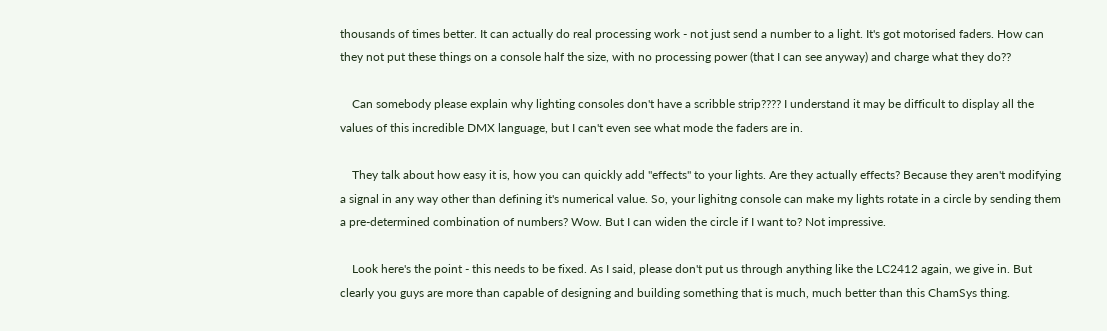thousands of times better. It can actually do real processing work - not just send a number to a light. It's got motorised faders. How can they not put these things on a console half the size, with no processing power (that I can see anyway) and charge what they do??

    Can somebody please explain why lighting consoles don't have a scribble strip???? I understand it may be difficult to display all the values of this incredible DMX language, but I can't even see what mode the faders are in.

    They talk about how easy it is, how you can quickly add "effects" to your lights. Are they actually effects? Because they aren't modifying a signal in any way other than defining it's numerical value. So, your lighitng console can make my lights rotate in a circle by sending them a pre-determined combination of numbers? Wow. But I can widen the circle if I want to? Not impressive.

    Look here's the point - this needs to be fixed. As I said, please don't put us through anything like the LC2412 again, we give in. But clearly you guys are more than capable of designing and building something that is much, much better than this ChamSys thing.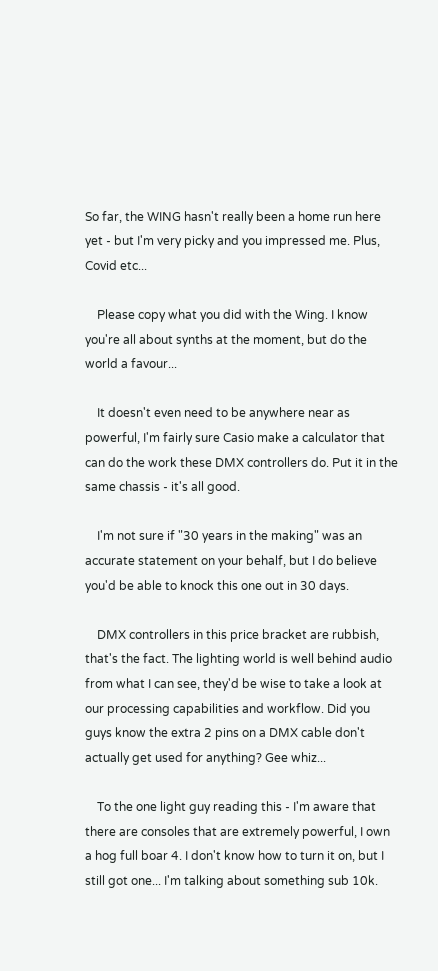So far, the WING hasn't really been a home run here yet - but I'm very picky and you impressed me. Plus, Covid etc...

    Please copy what you did with the Wing. I know you're all about synths at the moment, but do the world a favour...

    It doesn't even need to be anywhere near as powerful, I'm fairly sure Casio make a calculator that can do the work these DMX controllers do. Put it in the same chassis - it's all good.

    I'm not sure if "30 years in the making" was an accurate statement on your behalf, but I do believe you'd be able to knock this one out in 30 days.

    DMX controllers in this price bracket are rubbish, that's the fact. The lighting world is well behind audio from what I can see, they'd be wise to take a look at our processing capabilities and workflow. Did you guys know the extra 2 pins on a DMX cable don't actually get used for anything? Gee whiz...

    To the one light guy reading this - I'm aware that there are consoles that are extremely powerful, I own a hog full boar 4. I don't know how to turn it on, but I still got one... I'm talking about something sub 10k.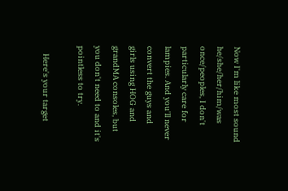Now I'm like most sound he/she/her/him/was once/peoples, I don't particularly care for lampies. And you'll never convert the guys and girls using HOG and grandMA consoles, but you don't need to and it's pointless to try.

    Here's your target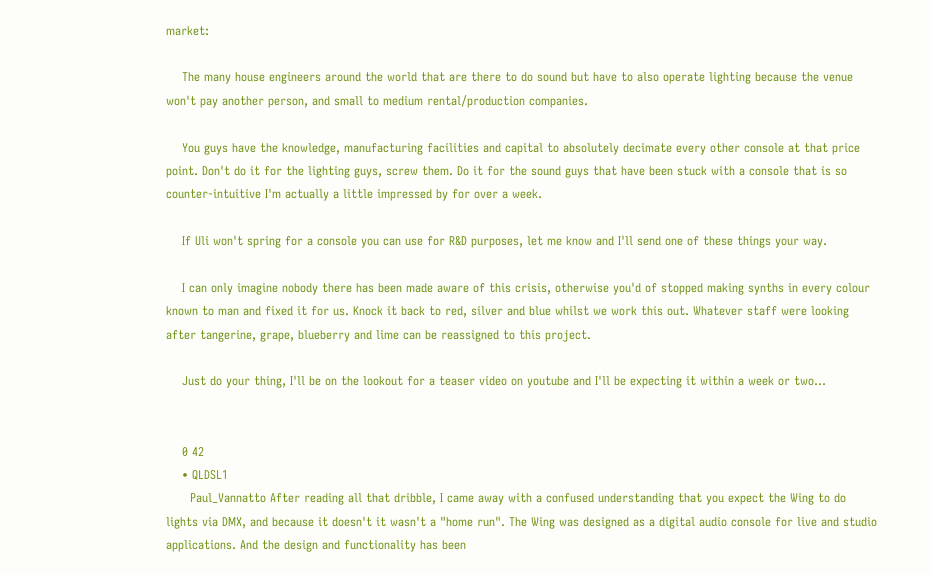market:

    The many house engineers around the world that are there to do sound but have to also operate lighting because the venue won't pay another person, and small to medium rental/production companies.

    You guys have the knowledge, manufacturing facilities and capital to absolutely decimate every other console at that price point. Don't do it for the lighting guys, screw them. Do it for the sound guys that have been stuck with a console that is so counter-intuitive I'm actually a little impressed by for over a week.

    If Uli won't spring for a console you can use for R&D purposes, let me know and I'll send one of these things your way.

    I can only imagine nobody there has been made aware of this crisis, otherwise you'd of stopped making synths in every colour known to man and fixed it for us. Knock it back to red, silver and blue whilst we work this out. Whatever staff were looking after tangerine, grape, blueberry and lime can be reassigned to this project.

    Just do your thing, I'll be on the lookout for a teaser video on youtube and I'll be expecting it within a week or two...


    0 42
    • QLDSL1
      Paul_Vannatto After reading all that dribble, I came away with a confused understanding that you expect the Wing to do lights via DMX, and because it doesn't it wasn't a "home run". The Wing was designed as a digital audio console for live and studio applications. And the design and functionality has been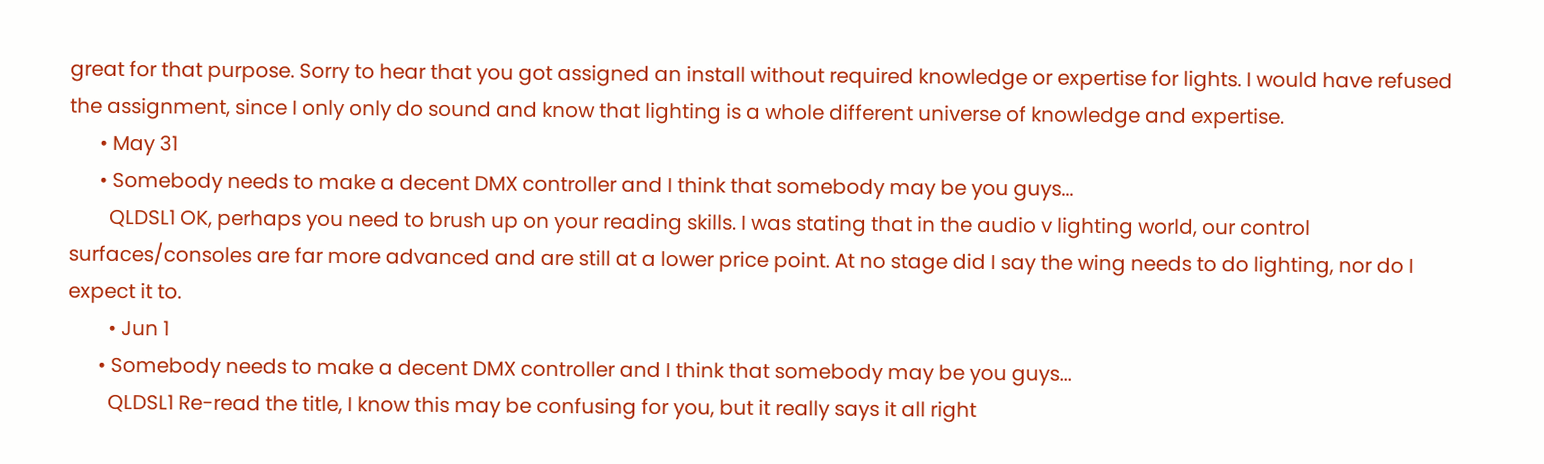great for that purpose. Sorry to hear that you got assigned an install without required knowledge or expertise for lights. I would have refused the assignment, since I only only do sound and know that lighting is a whole different universe of knowledge and expertise.
      • May 31
      • Somebody needs to make a decent DMX controller and I think that somebody may be you guys...
        QLDSL1 OK, perhaps you need to brush up on your reading skills. I was stating that in the audio v lighting world, our control surfaces/consoles are far more advanced and are still at a lower price point. At no stage did I say the wing needs to do lighting, nor do I expect it to.
        • Jun 1
      • Somebody needs to make a decent DMX controller and I think that somebody may be you guys...
        QLDSL1 Re-read the title, I know this may be confusing for you, but it really says it all right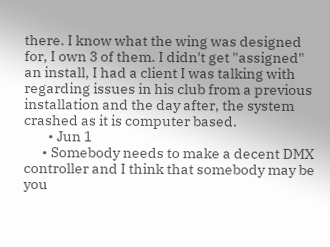there. I know what the wing was designed for, I own 3 of them. I didn't get "assigned" an install, I had a client I was talking with regarding issues in his club from a previous installation and the day after, the system crashed as it is computer based.
        • Jun 1
      • Somebody needs to make a decent DMX controller and I think that somebody may be you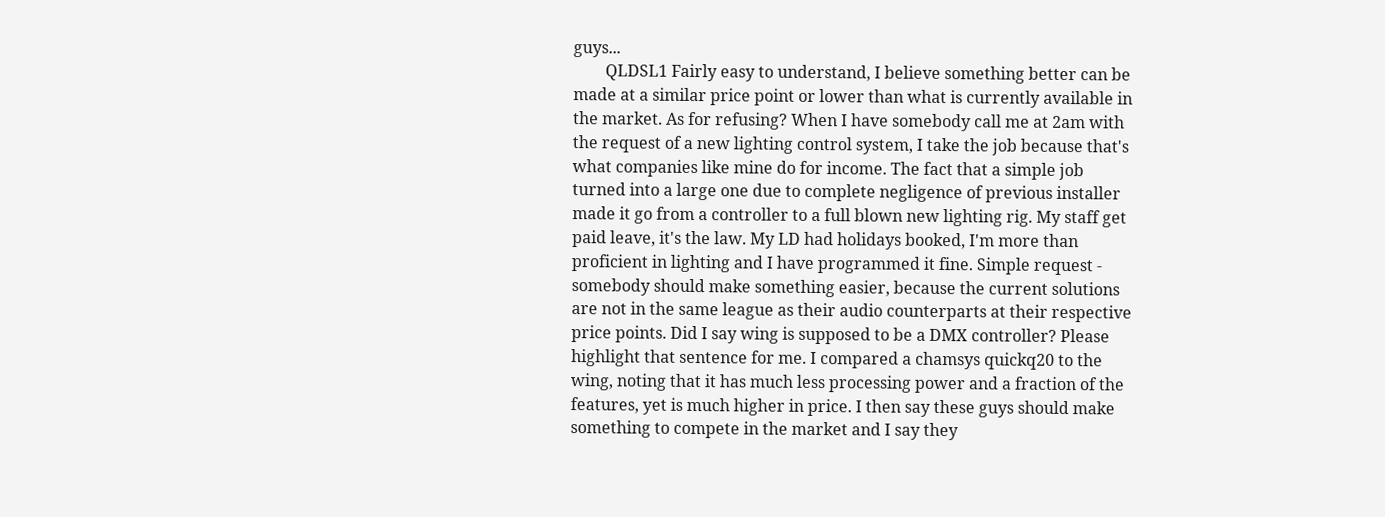guys...
        QLDSL1 Fairly easy to understand, I believe something better can be made at a similar price point or lower than what is currently available in the market. As for refusing? When I have somebody call me at 2am with the request of a new lighting control system, I take the job because that's what companies like mine do for income. The fact that a simple job turned into a large one due to complete negligence of previous installer made it go from a controller to a full blown new lighting rig. My staff get paid leave, it's the law. My LD had holidays booked, I'm more than proficient in lighting and I have programmed it fine. Simple request - somebody should make something easier, because the current solutions are not in the same league as their audio counterparts at their respective price points. Did I say wing is supposed to be a DMX controller? Please highlight that sentence for me. I compared a chamsys quickq20 to the wing, noting that it has much less processing power and a fraction of the features, yet is much higher in price. I then say these guys should make something to compete in the market and I say they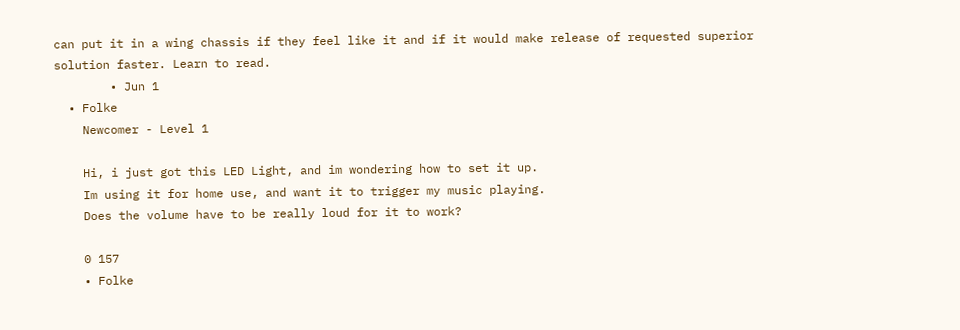can put it in a wing chassis if they feel like it and if it would make release of requested superior solution faster. Learn to read.
        • Jun 1
  • Folke
    Newcomer - Level 1

    Hi, i just got this LED Light, and im wondering how to set it up.
    Im using it for home use, and want it to trigger my music playing.
    Does the volume have to be really loud for it to work?

    0 157
    • Folke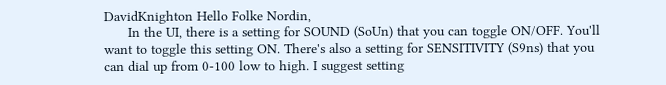DavidKnighton Hello Folke Nordin,
      In the UI, there is a setting for SOUND (SoUn) that you can toggle ON/OFF. You'll want to toggle this setting ON. There's also a setting for SENSITIVITY (S9ns) that you can dial up from 0-100 low to high. I suggest setting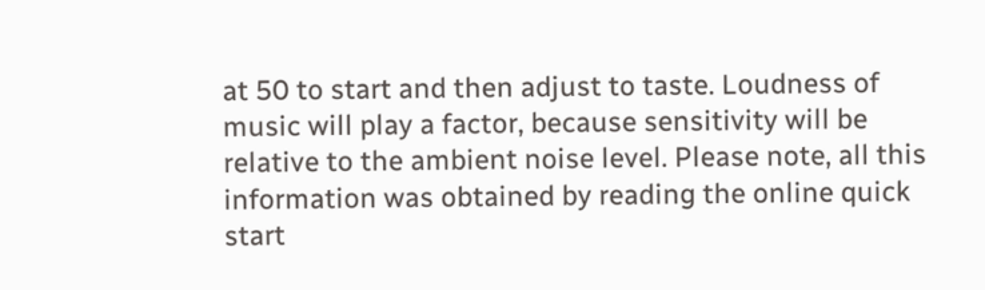at 50 to start and then adjust to taste. Loudness of music will play a factor, because sensitivity will be relative to the ambient noise level. Please note, all this information was obtained by reading the online quick start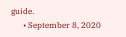guide.
      • September 8, 2020